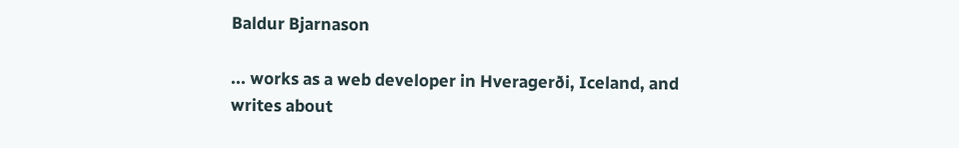Baldur Bjarnason

... works as a web developer in Hveragerði, Iceland, and writes about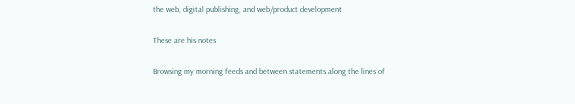the web, digital publishing, and web/product development

These are his notes

Browsing my morning feeds and between statements along the lines of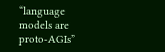“language models are proto-AGIs”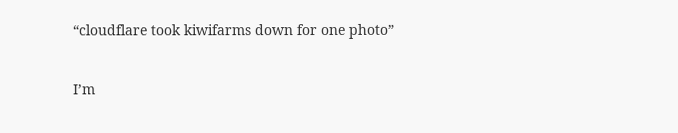“cloudflare took kiwifarms down for one photo”

I’m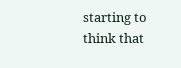starting to think that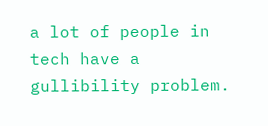a lot of people in tech have a gullibility problem.